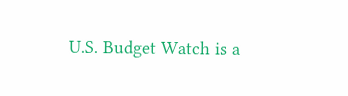U.S. Budget Watch is a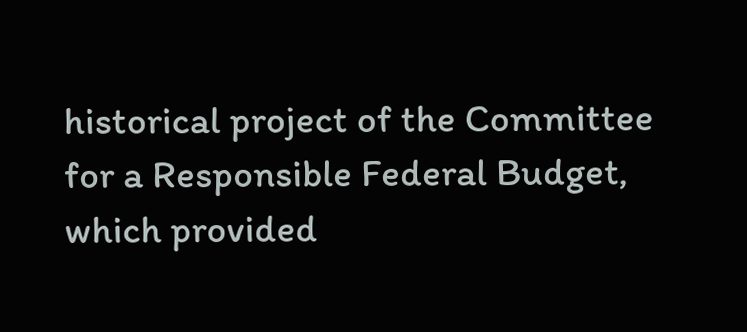historical project of the Committee for a Responsible Federal Budget, which provided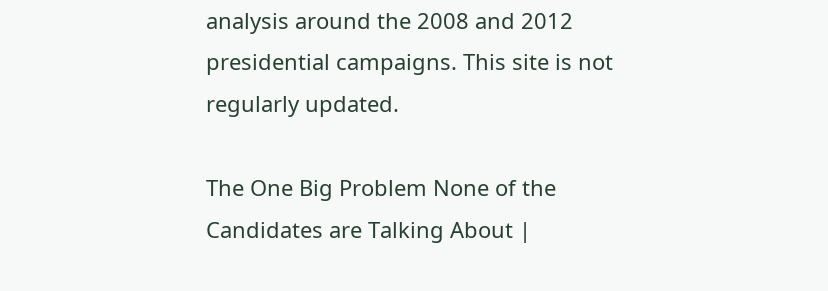analysis around the 2008 and 2012 presidential campaigns. This site is not regularly updated.

The One Big Problem None of the Candidates are Talking About |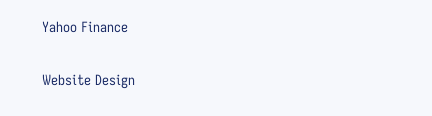Yahoo Finance

Website Design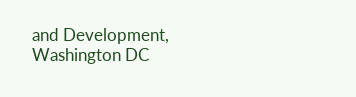and Development, Washington DC